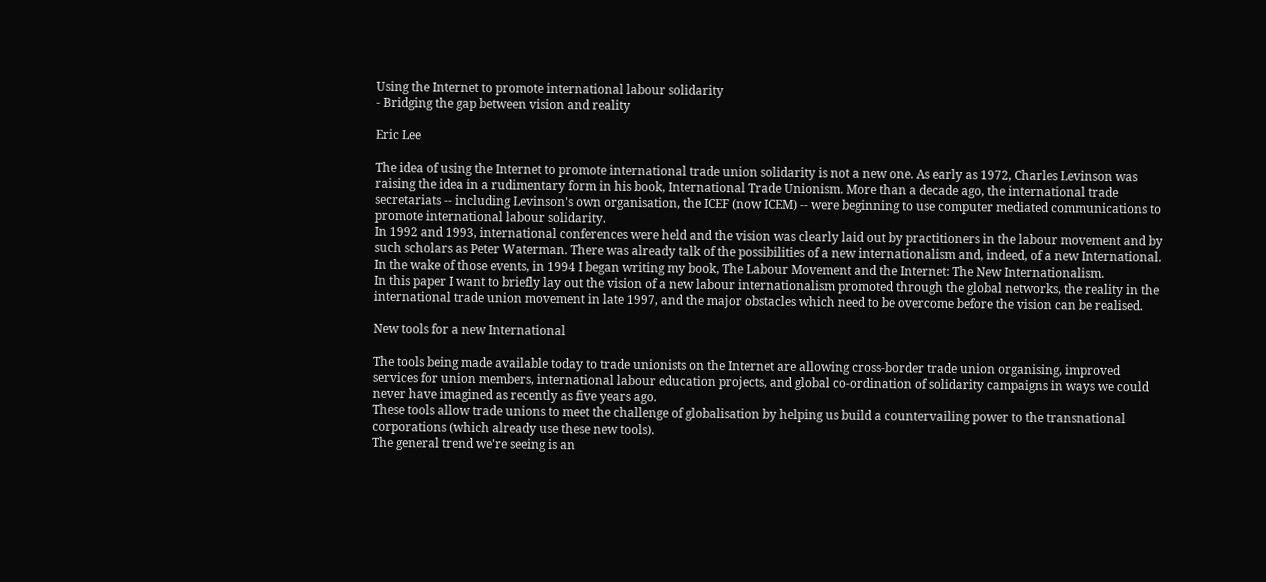Using the Internet to promote international labour solidarity
- Bridging the gap between vision and reality

Eric Lee

The idea of using the Internet to promote international trade union solidarity is not a new one. As early as 1972, Charles Levinson was raising the idea in a rudimentary form in his book, International Trade Unionism. More than a decade ago, the international trade secretariats -- including Levinson's own organisation, the ICEF (now ICEM) -- were beginning to use computer mediated communications to promote international labour solidarity.
In 1992 and 1993, international conferences were held and the vision was clearly laid out by practitioners in the labour movement and by such scholars as Peter Waterman. There was already talk of the possibilities of a new internationalism and, indeed, of a new International.
In the wake of those events, in 1994 I began writing my book, The Labour Movement and the Internet: The New Internationalism.
In this paper I want to briefly lay out the vision of a new labour internationalism promoted through the global networks, the reality in the international trade union movement in late 1997, and the major obstacles which need to be overcome before the vision can be realised.

New tools for a new International

The tools being made available today to trade unionists on the Internet are allowing cross-border trade union organising, improved services for union members, international labour education projects, and global co-ordination of solidarity campaigns in ways we could never have imagined as recently as five years ago.
These tools allow trade unions to meet the challenge of globalisation by helping us build a countervailing power to the transnational corporations (which already use these new tools).
The general trend we're seeing is an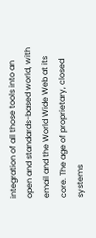integration of all those tools into an open and standards-based world, with email and the World Wide Web at its core. The age of proprietary, closed systems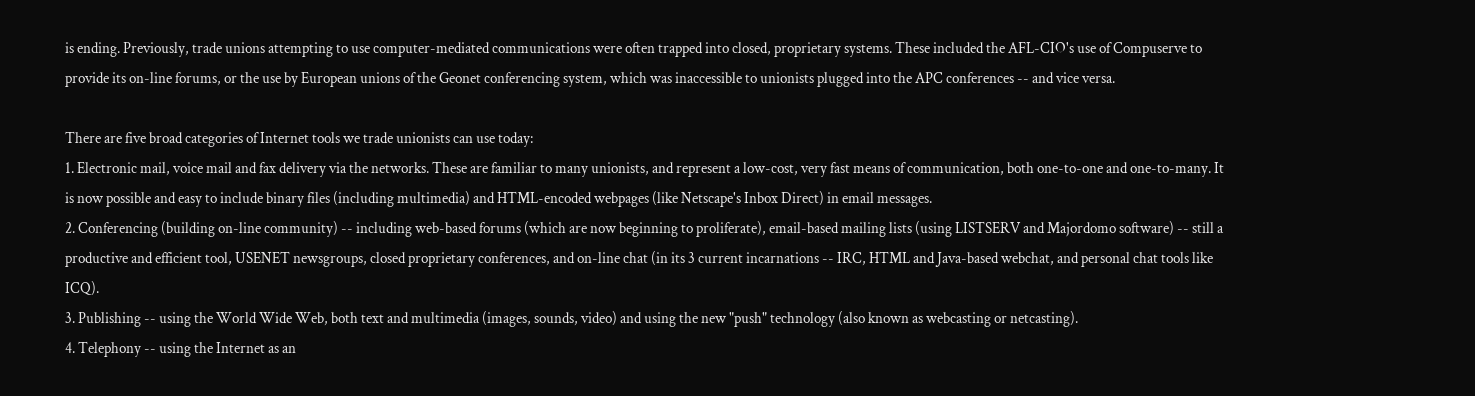is ending. Previously, trade unions attempting to use computer-mediated communications were often trapped into closed, proprietary systems. These included the AFL-CIO's use of Compuserve to provide its on-line forums, or the use by European unions of the Geonet conferencing system, which was inaccessible to unionists plugged into the APC conferences -- and vice versa.

There are five broad categories of Internet tools we trade unionists can use today:
1. Electronic mail, voice mail and fax delivery via the networks. These are familiar to many unionists, and represent a low-cost, very fast means of communication, both one-to-one and one-to-many. It is now possible and easy to include binary files (including multimedia) and HTML-encoded webpages (like Netscape's Inbox Direct) in email messages.
2. Conferencing (building on-line community) -- including web-based forums (which are now beginning to proliferate), email-based mailing lists (using LISTSERV and Majordomo software) -- still a productive and efficient tool, USENET newsgroups, closed proprietary conferences, and on-line chat (in its 3 current incarnations -- IRC, HTML and Java-based webchat, and personal chat tools like ICQ).
3. Publishing -- using the World Wide Web, both text and multimedia (images, sounds, video) and using the new "push" technology (also known as webcasting or netcasting).
4. Telephony -- using the Internet as an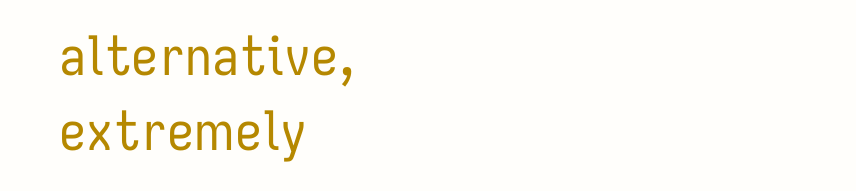alternative, extremely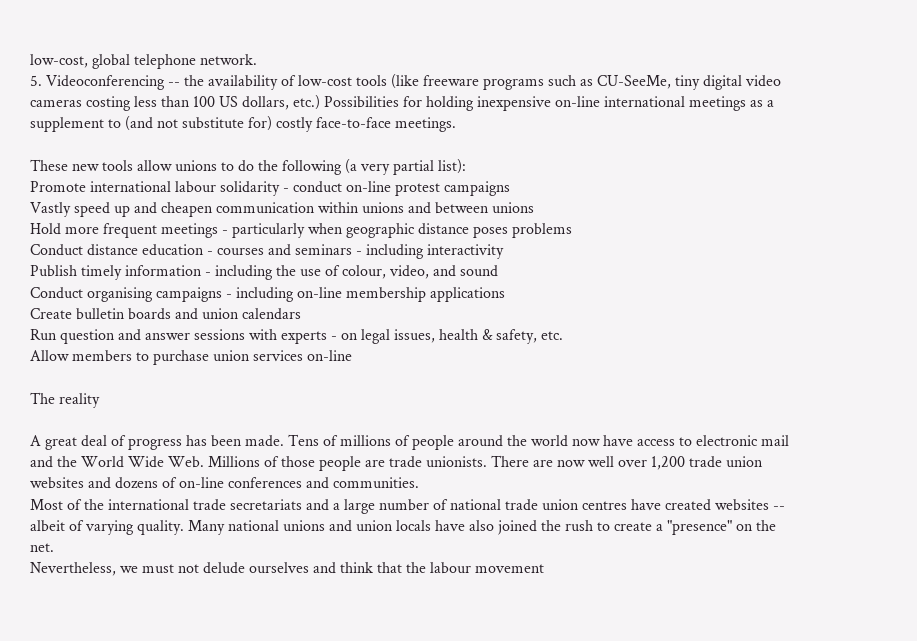low-cost, global telephone network.
5. Videoconferencing -- the availability of low-cost tools (like freeware programs such as CU-SeeMe, tiny digital video cameras costing less than 100 US dollars, etc.) Possibilities for holding inexpensive on-line international meetings as a supplement to (and not substitute for) costly face-to-face meetings.

These new tools allow unions to do the following (a very partial list):
Promote international labour solidarity - conduct on-line protest campaigns
Vastly speed up and cheapen communication within unions and between unions
Hold more frequent meetings - particularly when geographic distance poses problems
Conduct distance education - courses and seminars - including interactivity
Publish timely information - including the use of colour, video, and sound
Conduct organising campaigns - including on-line membership applications
Create bulletin boards and union calendars
Run question and answer sessions with experts - on legal issues, health & safety, etc.
Allow members to purchase union services on-line

The reality

A great deal of progress has been made. Tens of millions of people around the world now have access to electronic mail and the World Wide Web. Millions of those people are trade unionists. There are now well over 1,200 trade union websites and dozens of on-line conferences and communities.
Most of the international trade secretariats and a large number of national trade union centres have created websites -- albeit of varying quality. Many national unions and union locals have also joined the rush to create a "presence" on the net.
Nevertheless, we must not delude ourselves and think that the labour movement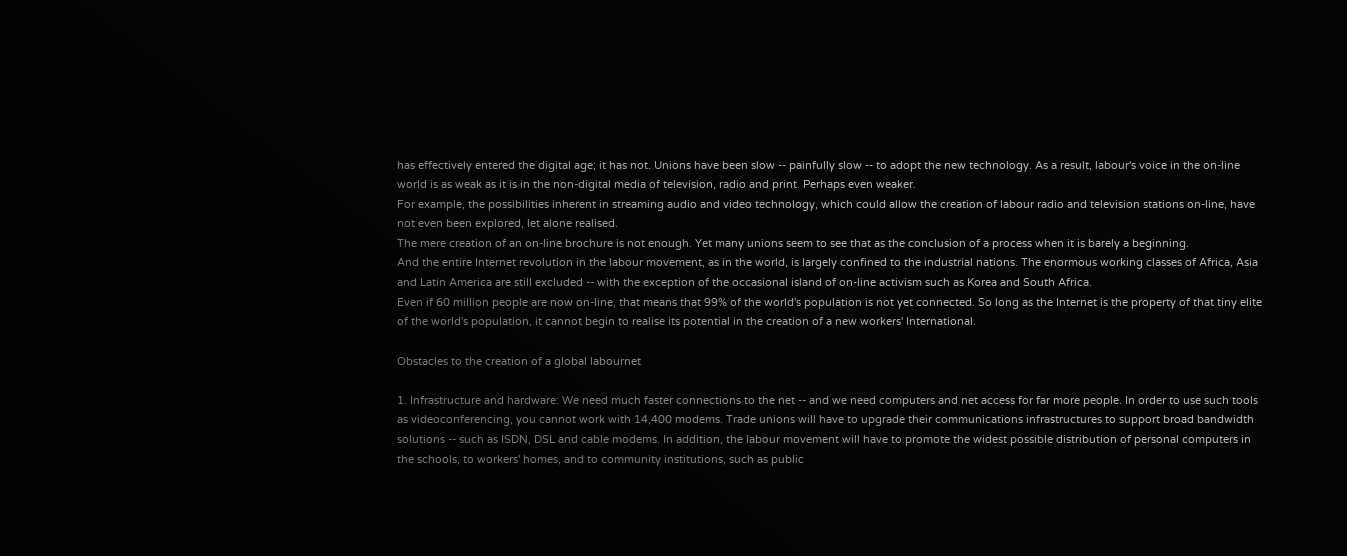has effectively entered the digital age; it has not. Unions have been slow -- painfully slow -- to adopt the new technology. As a result, labour's voice in the on-line world is as weak as it is in the non-digital media of television, radio and print. Perhaps even weaker.
For example, the possibilities inherent in streaming audio and video technology, which could allow the creation of labour radio and television stations on-line, have not even been explored, let alone realised.
The mere creation of an on-line brochure is not enough. Yet many unions seem to see that as the conclusion of a process when it is barely a beginning.
And the entire Internet revolution in the labour movement, as in the world, is largely confined to the industrial nations. The enormous working classes of Africa, Asia and Latin America are still excluded -- with the exception of the occasional island of on-line activism such as Korea and South Africa.
Even if 60 million people are now on-line, that means that 99% of the world's population is not yet connected. So long as the Internet is the property of that tiny elite of the world's population, it cannot begin to realise its potential in the creation of a new workers' International.

Obstacles to the creation of a global labournet

1. Infrastructure and hardware: We need much faster connections to the net -- and we need computers and net access for far more people. In order to use such tools as videoconferencing, you cannot work with 14,400 modems. Trade unions will have to upgrade their communications infrastructures to support broad bandwidth solutions -- such as ISDN, DSL and cable modems. In addition, the labour movement will have to promote the widest possible distribution of personal computers in the schools, to workers' homes, and to community institutions, such as public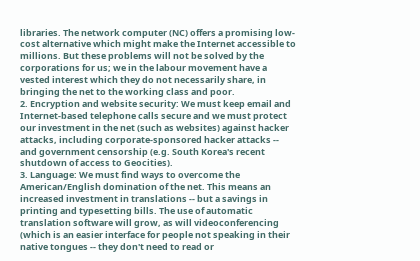libraries. The network computer (NC) offers a promising low-cost alternative which might make the Internet accessible to millions. But these problems will not be solved by the corporations for us; we in the labour movement have a vested interest which they do not necessarily share, in bringing the net to the working class and poor.
2. Encryption and website security: We must keep email and Internet-based telephone calls secure and we must protect our investment in the net (such as websites) against hacker attacks, including corporate-sponsored hacker attacks -- and government censorship (e.g. South Korea's recent shutdown of access to Geocities).
3. Language: We must find ways to overcome the American/English domination of the net. This means an increased investment in translations -- but a savings in printing and typesetting bills. The use of automatic translation software will grow, as will videoconferencing (which is an easier interface for people not speaking in their native tongues -- they don't need to read or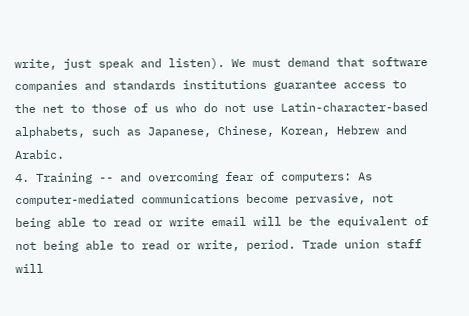write, just speak and listen). We must demand that software companies and standards institutions guarantee access to the net to those of us who do not use Latin-character-based alphabets, such as Japanese, Chinese, Korean, Hebrew and Arabic.
4. Training -- and overcoming fear of computers: As computer-mediated communications become pervasive, not being able to read or write email will be the equivalent of not being able to read or write, period. Trade union staff will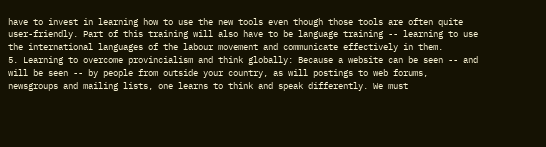have to invest in learning how to use the new tools even though those tools are often quite user-friendly. Part of this training will also have to be language training -- learning to use the international languages of the labour movement and communicate effectively in them.
5. Learning to overcome provincialism and think globally: Because a website can be seen -- and will be seen -- by people from outside your country, as will postings to web forums, newsgroups and mailing lists, one learns to think and speak differently. We must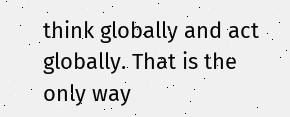think globally and act globally. That is the only way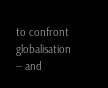to confront globalisation -- and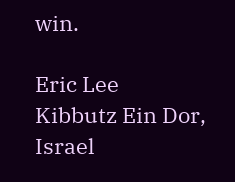win.

Eric Lee
Kibbutz Ein Dor, Israel